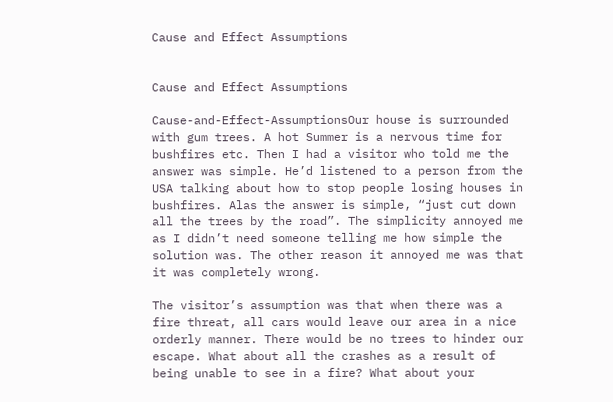Cause and Effect Assumptions


Cause and Effect Assumptions

Cause-and-Effect-AssumptionsOur house is surrounded with gum trees. A hot Summer is a nervous time for bushfires etc. Then I had a visitor who told me the answer was simple. He’d listened to a person from the USA talking about how to stop people losing houses in bushfires. Alas the answer is simple, “just cut down all the trees by the road”. The simplicity annoyed me as I didn’t need someone telling me how simple the solution was. The other reason it annoyed me was that it was completely wrong.

The visitor’s assumption was that when there was a fire threat, all cars would leave our area in a nice orderly manner. There would be no trees to hinder our escape. What about all the crashes as a result of being unable to see in a fire? What about your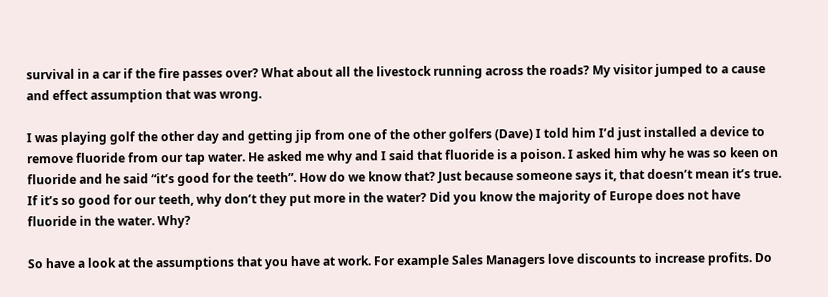survival in a car if the fire passes over? What about all the livestock running across the roads? My visitor jumped to a cause and effect assumption that was wrong.

I was playing golf the other day and getting jip from one of the other golfers (Dave) I told him I’d just installed a device to remove fluoride from our tap water. He asked me why and I said that fluoride is a poison. I asked him why he was so keen on fluoride and he said “it’s good for the teeth”. How do we know that? Just because someone says it, that doesn’t mean it’s true. If it’s so good for our teeth, why don’t they put more in the water? Did you know the majority of Europe does not have fluoride in the water. Why?

So have a look at the assumptions that you have at work. For example Sales Managers love discounts to increase profits. Do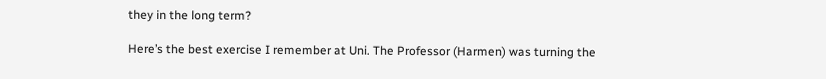they in the long term?

Here’s the best exercise I remember at Uni. The Professor (Harmen) was turning the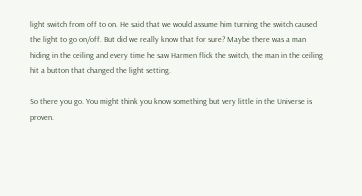light switch from off to on. He said that we would assume him turning the switch caused the light to go on/off. But did we really know that for sure? Maybe there was a man hiding in the ceiling and every time he saw Harmen flick the switch, the man in the ceiling hit a button that changed the light setting.

So there you go. You might think you know something but very little in the Universe is proven.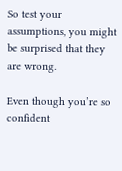So test your assumptions, you might be surprised that they are wrong.

Even though you’re so confident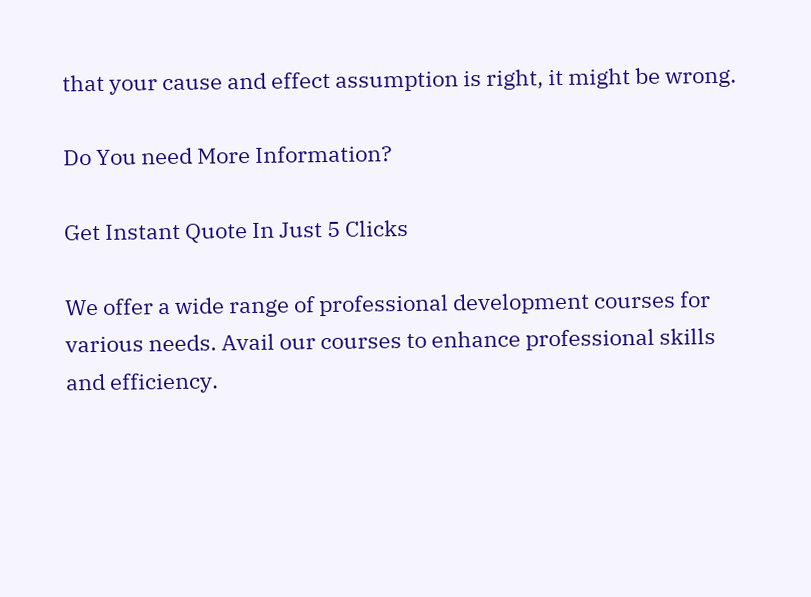that your cause and effect assumption is right, it might be wrong.

Do You need More Information?

Get Instant Quote In Just 5 Clicks

We offer a wide range of professional development courses for various needs. Avail our courses to enhance professional skills and efficiency.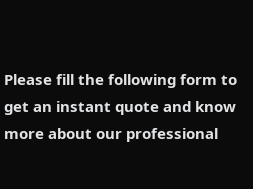Please fill the following form to get an instant quote and know more about our professional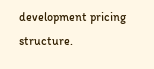development pricing structure.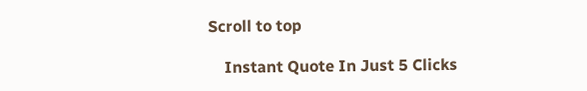Scroll to top

    Instant Quote In Just 5 Clicks